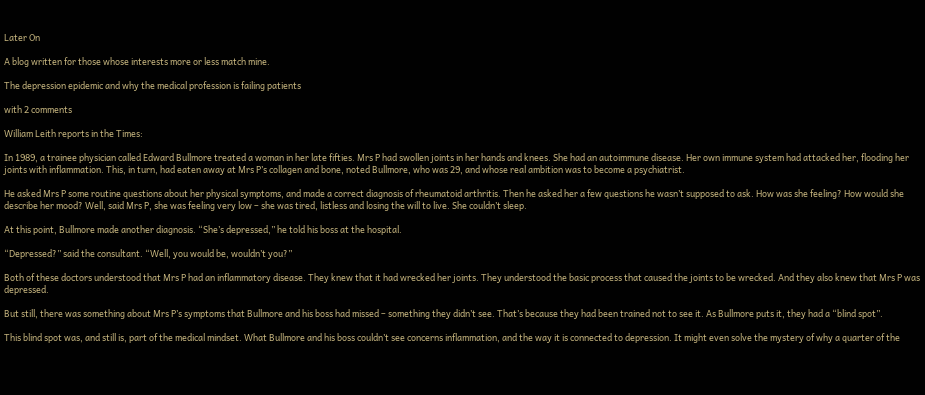Later On

A blog written for those whose interests more or less match mine.

The depression epidemic and why the medical profession is failing patients

with 2 comments

William Leith reports in the Times:

In 1989, a trainee physician called Edward Bullmore treated a woman in her late fifties. Mrs P had swollen joints in her hands and knees. She had an autoimmune disease. Her own immune system had attacked her, flooding her joints with inflammation. This, in turn, had eaten away at Mrs P’s collagen and bone, noted Bullmore, who was 29, and whose real ambition was to become a psychiatrist.

He asked Mrs P some routine questions about her physical symptoms, and made a correct diagnosis of rheumatoid arthritis. Then he asked her a few questions he wasn’t supposed to ask. How was she feeling? How would she describe her mood? Well, said Mrs P, she was feeling very low – she was tired, listless and losing the will to live. She couldn’t sleep.

At this point, Bullmore made another diagnosis. “She’s depressed,” he told his boss at the hospital.

“Depressed?” said the consultant. “Well, you would be, wouldn’t you?”

Both of these doctors understood that Mrs P had an inflammatory disease. They knew that it had wrecked her joints. They understood the basic process that caused the joints to be wrecked. And they also knew that Mrs P was depressed.

But still, there was something about Mrs P’s symptoms that Bullmore and his boss had missed – something they didn’t see. That’s because they had been trained not to see it. As Bullmore puts it, they had a “blind spot”.

This blind spot was, and still is, part of the medical mindset. What Bullmore and his boss couldn’t see concerns inflammation, and the way it is connected to depression. It might even solve the mystery of why a quarter of the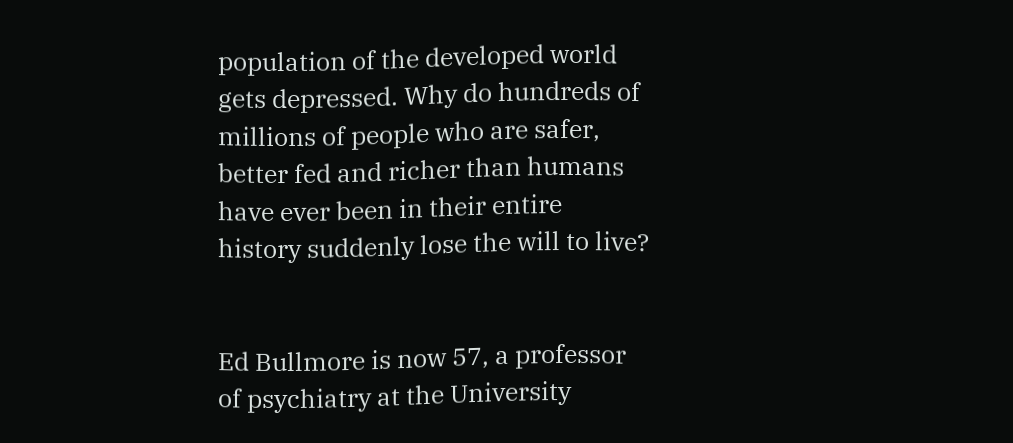population of the developed world gets depressed. Why do hundreds of millions of people who are safer, better fed and richer than humans have ever been in their entire history suddenly lose the will to live?


Ed Bullmore is now 57, a professor of psychiatry at the University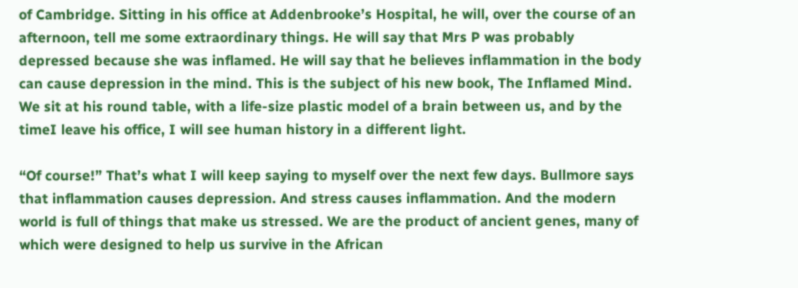of Cambridge. Sitting in his office at Addenbrooke’s Hospital, he will, over the course of an afternoon, tell me some extraordinary things. He will say that Mrs P was probably depressed because she was inflamed. He will say that he believes inflammation in the body can cause depression in the mind. This is the subject of his new book, The Inflamed Mind. We sit at his round table, with a life-size plastic model of a brain between us, and by the timeI leave his office, I will see human history in a different light.

“Of course!” That’s what I will keep saying to myself over the next few days. Bullmore says that inflammation causes depression. And stress causes inflammation. And the modern world is full of things that make us stressed. We are the product of ancient genes, many of which were designed to help us survive in the African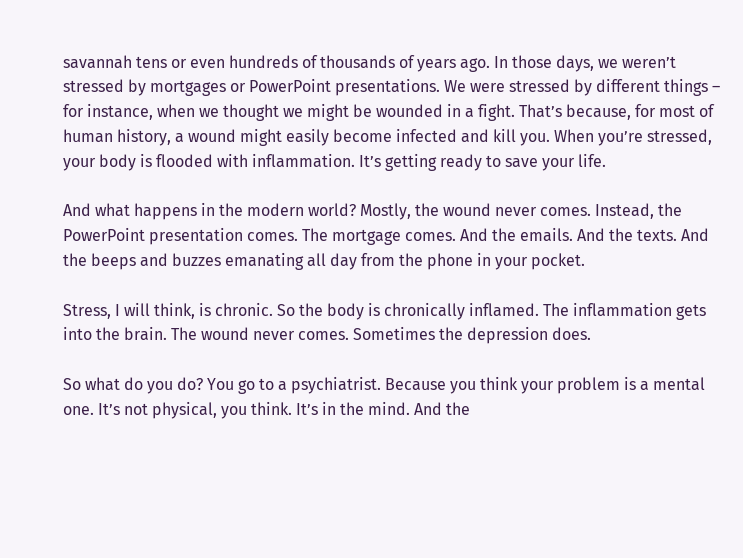savannah tens or even hundreds of thousands of years ago. In those days, we weren’t stressed by mortgages or PowerPoint presentations. We were stressed by different things – for instance, when we thought we might be wounded in a fight. That’s because, for most of human history, a wound might easily become infected and kill you. When you’re stressed, your body is flooded with inflammation. It’s getting ready to save your life.

And what happens in the modern world? Mostly, the wound never comes. Instead, the PowerPoint presentation comes. The mortgage comes. And the emails. And the texts. And the beeps and buzzes emanating all day from the phone in your pocket.

Stress, I will think, is chronic. So the body is chronically inflamed. The inflammation gets into the brain. The wound never comes. Sometimes the depression does.

So what do you do? You go to a psychiatrist. Because you think your problem is a mental one. It’s not physical, you think. It’s in the mind. And the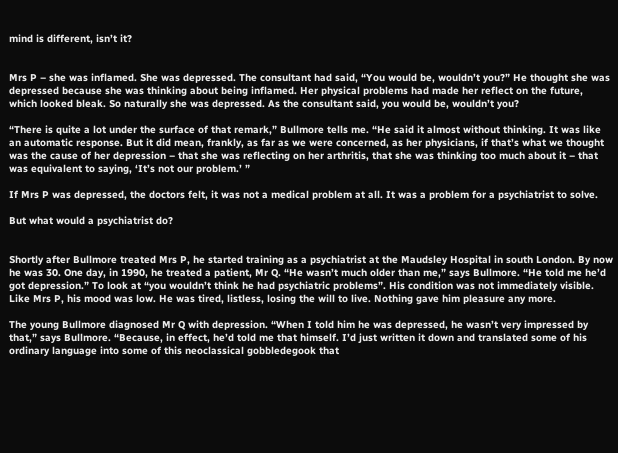mind is different, isn’t it?


Mrs P – she was inflamed. She was depressed. The consultant had said, “You would be, wouldn’t you?” He thought she was depressed because she was thinking about being inflamed. Her physical problems had made her reflect on the future, which looked bleak. So naturally she was depressed. As the consultant said, you would be, wouldn’t you?

“There is quite a lot under the surface of that remark,” Bullmore tells me. “He said it almost without thinking. It was like an automatic response. But it did mean, frankly, as far as we were concerned, as her physicians, if that’s what we thought was the cause of her depression – that she was reflecting on her arthritis, that she was thinking too much about it – that was equivalent to saying, ‘It’s not our problem.’ ”

If Mrs P was depressed, the doctors felt, it was not a medical problem at all. It was a problem for a psychiatrist to solve.

But what would a psychiatrist do?


Shortly after Bullmore treated Mrs P, he started training as a psychiatrist at the Maudsley Hospital in south London. By now he was 30. One day, in 1990, he treated a patient, Mr Q. “He wasn’t much older than me,” says Bullmore. “He told me he’d got depression.” To look at “you wouldn’t think he had psychiatric problems”. His condition was not immediately visible. Like Mrs P, his mood was low. He was tired, listless, losing the will to live. Nothing gave him pleasure any more.

The young Bullmore diagnosed Mr Q with depression. “When I told him he was depressed, he wasn’t very impressed by that,” says Bullmore. “Because, in effect, he’d told me that himself. I’d just written it down and translated some of his ordinary language into some of this neoclassical gobbledegook that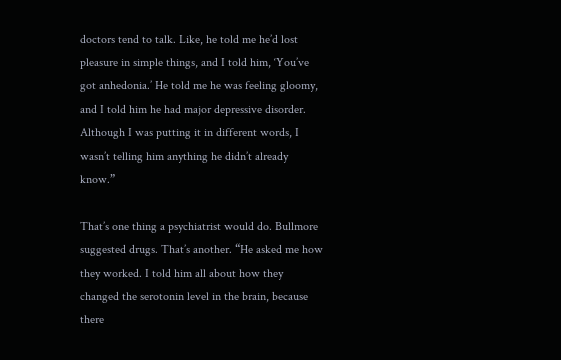doctors tend to talk. Like, he told me he’d lost pleasure in simple things, and I told him, ‘You’ve got anhedonia.’ He told me he was feeling gloomy, and I told him he had major depressive disorder. Although I was putting it in different words, I wasn’t telling him anything he didn’t already know.”

That’s one thing a psychiatrist would do. Bullmore suggested drugs. That’s another. “He asked me how they worked. I told him all about how they changed the serotonin level in the brain, because there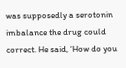was supposedly a serotonin imbalance the drug could correct. He said, ‘How do you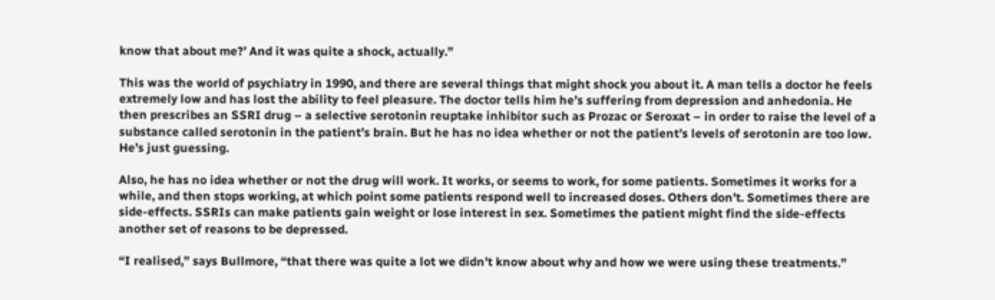know that about me?’ And it was quite a shock, actually.”

This was the world of psychiatry in 1990, and there are several things that might shock you about it. A man tells a doctor he feels extremely low and has lost the ability to feel pleasure. The doctor tells him he’s suffering from depression and anhedonia. He then prescribes an SSRI drug – a selective serotonin reuptake inhibitor such as Prozac or Seroxat – in order to raise the level of a substance called serotonin in the patient’s brain. But he has no idea whether or not the patient’s levels of serotonin are too low. He’s just guessing.

Also, he has no idea whether or not the drug will work. It works, or seems to work, for some patients. Sometimes it works for a while, and then stops working, at which point some patients respond well to increased doses. Others don’t. Sometimes there are side-effects. SSRIs can make patients gain weight or lose interest in sex. Sometimes the patient might find the side-effects another set of reasons to be depressed.

“I realised,” says Bullmore, “that there was quite a lot we didn’t know about why and how we were using these treatments.”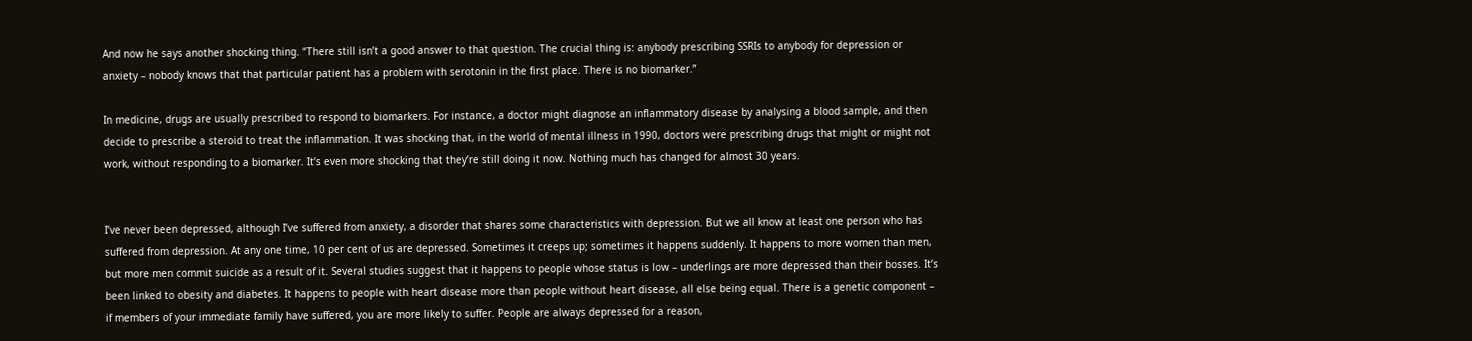And now he says another shocking thing. “There still isn’t a good answer to that question. The crucial thing is: anybody prescribing SSRIs to anybody for depression or anxiety – nobody knows that that particular patient has a problem with serotonin in the first place. There is no biomarker.”

In medicine, drugs are usually prescribed to respond to biomarkers. For instance, a doctor might diagnose an inflammatory disease by analysing a blood sample, and then decide to prescribe a steroid to treat the inflammation. It was shocking that, in the world of mental illness in 1990, doctors were prescribing drugs that might or might not work, without responding to a biomarker. It’s even more shocking that they’re still doing it now. Nothing much has changed for almost 30 years.


I’ve never been depressed, although I’ve suffered from anxiety, a disorder that shares some characteristics with depression. But we all know at least one person who has suffered from depression. At any one time, 10 per cent of us are depressed. Sometimes it creeps up; sometimes it happens suddenly. It happens to more women than men, but more men commit suicide as a result of it. Several studies suggest that it happens to people whose status is low – underlings are more depressed than their bosses. It’s been linked to obesity and diabetes. It happens to people with heart disease more than people without heart disease, all else being equal. There is a genetic component – if members of your immediate family have suffered, you are more likely to suffer. People are always depressed for a reason,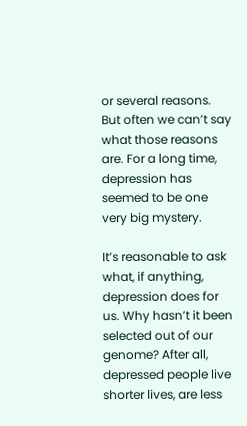or several reasons. But often we can’t say what those reasons are. For a long time, depression has seemed to be one very big mystery.

It’s reasonable to ask what, if anything, depression does for us. Why hasn’t it been selected out of our genome? After all, depressed people live shorter lives, are less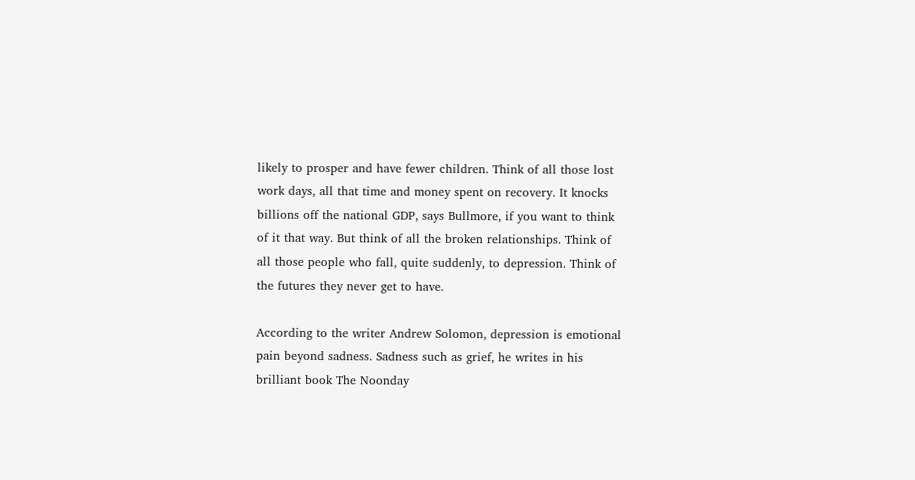likely to prosper and have fewer children. Think of all those lost work days, all that time and money spent on recovery. It knocks billions off the national GDP, says Bullmore, if you want to think of it that way. But think of all the broken relationships. Think of all those people who fall, quite suddenly, to depression. Think of the futures they never get to have.

According to the writer Andrew Solomon, depression is emotional pain beyond sadness. Sadness such as grief, he writes in his brilliant book The Noonday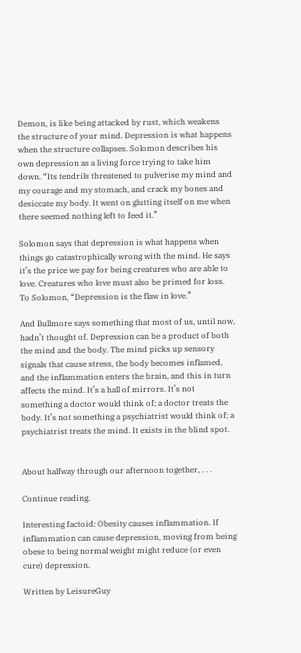Demon, is like being attacked by rust, which weakens the structure of your mind. Depression is what happens when the structure collapses. Solomon describes his own depression as a living force trying to take him down. “Its tendrils threatened to pulverise my mind and my courage and my stomach, and crack my bones and desiccate my body. It went on glutting itself on me when there seemed nothing left to feed it.”

Solomon says that depression is what happens when things go catastrophically wrong with the mind. He says it’s the price we pay for being creatures who are able to love. Creatures who love must also be primed for loss. To Solomon, “Depression is the flaw in love.”

And Bullmore says something that most of us, until now, hadn’t thought of. Depression can be a product of both the mind and the body. The mind picks up sensory signals that cause stress, the body becomes inflamed, and the inflammation enters the brain, and this in turn affects the mind. It’s a hall of mirrors. It’s not something a doctor would think of; a doctor treats the body. It’s not something a psychiatrist would think of; a psychiatrist treats the mind. It exists in the blind spot.


About halfway through our afternoon together, . . .

Continue reading.

Interesting factoid: Obesity causes inflammation. If inflammation can cause depression, moving from being obese to being normal weight might reduce (or even cure) depression.

Written by LeisureGuy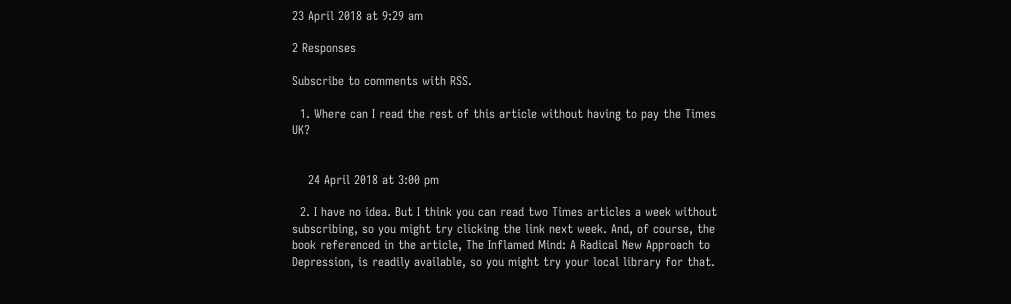23 April 2018 at 9:29 am

2 Responses

Subscribe to comments with RSS.

  1. Where can I read the rest of this article without having to pay the Times UK?


    24 April 2018 at 3:00 pm

  2. I have no idea. But I think you can read two Times articles a week without subscribing, so you might try clicking the link next week. And, of course, the book referenced in the article, The Inflamed Mind: A Radical New Approach to Depression, is readily available, so you might try your local library for that.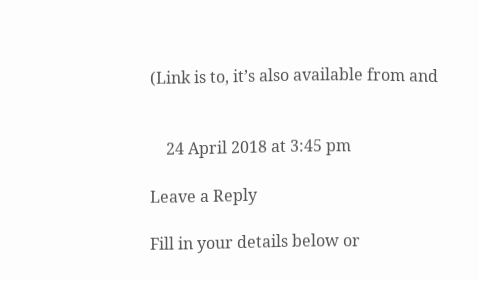(Link is to, it’s also available from and


    24 April 2018 at 3:45 pm

Leave a Reply

Fill in your details below or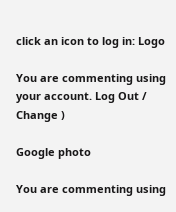click an icon to log in: Logo

You are commenting using your account. Log Out /  Change )

Google photo

You are commenting using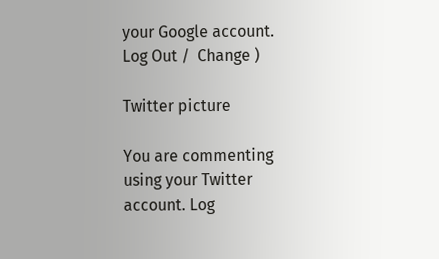your Google account. Log Out /  Change )

Twitter picture

You are commenting using your Twitter account. Log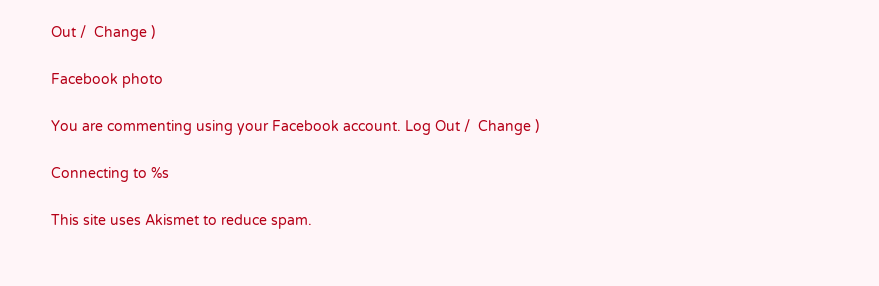Out /  Change )

Facebook photo

You are commenting using your Facebook account. Log Out /  Change )

Connecting to %s

This site uses Akismet to reduce spam.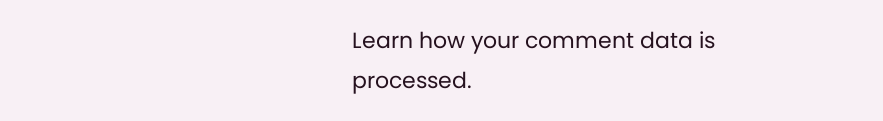Learn how your comment data is processed.